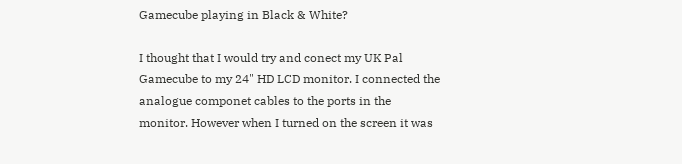Gamecube playing in Black & White?

I thought that I would try and conect my UK Pal Gamecube to my 24" HD LCD monitor. I connected the analogue componet cables to the ports in the monitor. However when I turned on the screen it was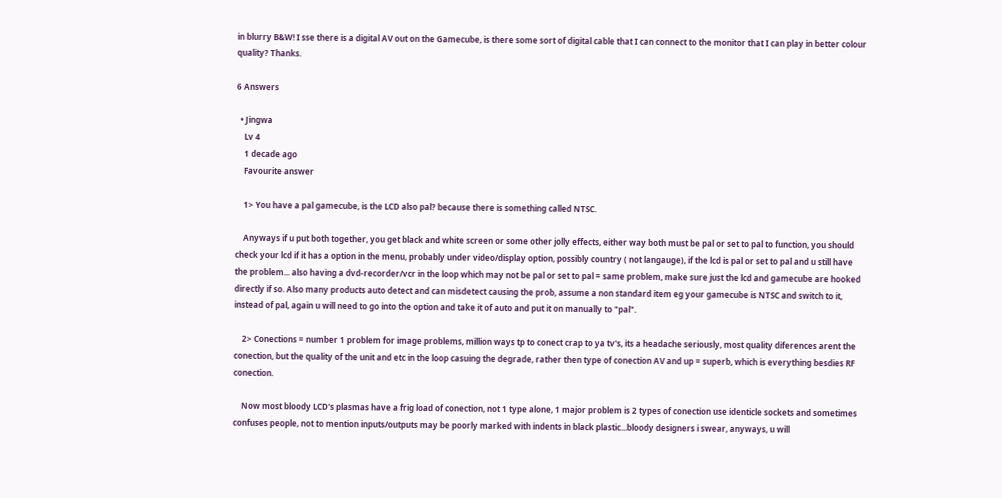in blurry B&W! I sse there is a digital AV out on the Gamecube, is there some sort of digital cable that I can connect to the monitor that I can play in better colour quality? Thanks.

6 Answers

  • Jingwa
    Lv 4
    1 decade ago
    Favourite answer

    1> You have a pal gamecube, is the LCD also pal? because there is something called NTSC.

    Anyways if u put both together, you get black and white screen or some other jolly effects, either way both must be pal or set to pal to function, you should check your lcd if it has a option in the menu, probably under video/display option, possibly country ( not langauge), if the lcd is pal or set to pal and u still have the problem... also having a dvd-recorder/vcr in the loop which may not be pal or set to pal = same problem, make sure just the lcd and gamecube are hooked directly if so. Also many products auto detect and can misdetect causing the prob, assume a non standard item eg your gamecube is NTSC and switch to it, instead of pal, again u will need to go into the option and take it of auto and put it on manually to "pal".

    2> Conections = number 1 problem for image problems, million ways tp to conect crap to ya tv's, its a headache seriously, most quality diferences arent the conection, but the quality of the unit and etc in the loop casuing the degrade, rather then type of conection AV and up = superb, which is everything besdies RF conection.

    Now most bloody LCD's plasmas have a frig load of conection, not 1 type alone, 1 major problem is 2 types of conection use identicle sockets and sometimes confuses people, not to mention inputs/outputs may be poorly marked with indents in black plastic...bloody designers i swear, anyways, u will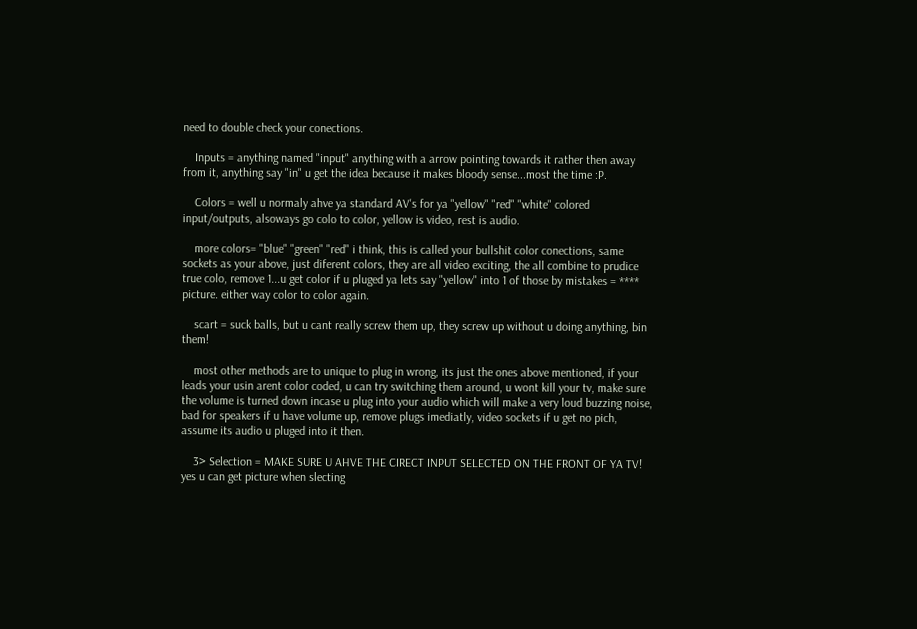need to double check your conections.

    Inputs = anything named "input" anything with a arrow pointing towards it rather then away from it, anything say "in" u get the idea because it makes bloody sense...most the time :P.

    Colors = well u normaly ahve ya standard AV's for ya "yellow" "red" "white" colored input/outputs, alsoways go colo to color, yellow is video, rest is audio.

    more colors= "blue" "green" "red" i think, this is called your bullshit color conections, same sockets as your above, just diferent colors, they are all video exciting, the all combine to prudice true colo, remove 1...u get color if u pluged ya lets say "yellow" into 1 of those by mistakes = **** picture. either way color to color again.

    scart = suck balls, but u cant really screw them up, they screw up without u doing anything, bin them!

    most other methods are to unique to plug in wrong, its just the ones above mentioned, if your leads your usin arent color coded, u can try switching them around, u wont kill your tv, make sure the volume is turned down incase u plug into your audio which will make a very loud buzzing noise, bad for speakers if u have volume up, remove plugs imediatly, video sockets if u get no pich, assume its audio u pluged into it then.

    3> Selection = MAKE SURE U AHVE THE CIRECT INPUT SELECTED ON THE FRONT OF YA TV! yes u can get picture when slecting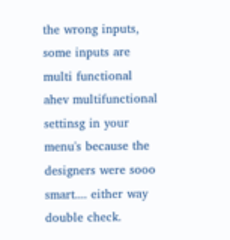the wrong inputs, some inputs are multi functional ahev multifunctional settinsg in your menu's because the designers were sooo smart.... either way double check.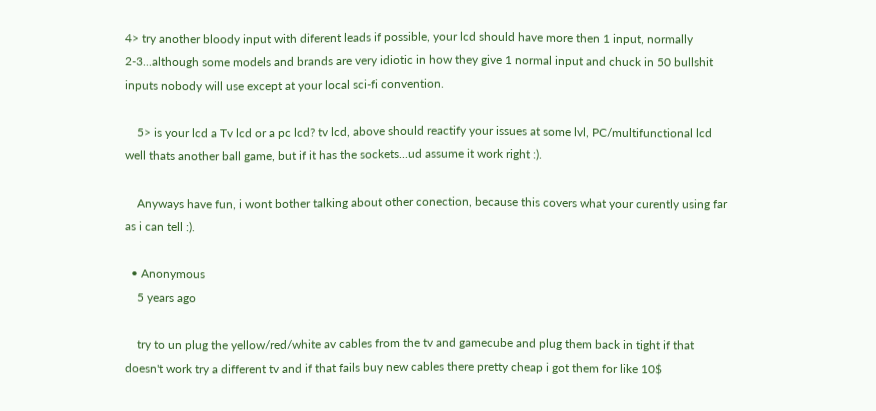4> try another bloody input with diferent leads if possible, your lcd should have more then 1 input, normally 2-3...although some models and brands are very idiotic in how they give 1 normal input and chuck in 50 bullshit inputs nobody will use except at your local sci-fi convention.

    5> is your lcd a Tv lcd or a pc lcd? tv lcd, above should reactify your issues at some lvl, PC/multifunctional lcd well thats another ball game, but if it has the sockets...ud assume it work right :).

    Anyways have fun, i wont bother talking about other conection, because this covers what your curently using far as i can tell :).

  • Anonymous
    5 years ago

    try to un plug the yellow/red/white av cables from the tv and gamecube and plug them back in tight if that doesn't work try a different tv and if that fails buy new cables there pretty cheap i got them for like 10$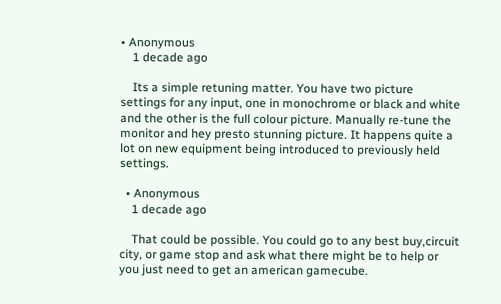• Anonymous
    1 decade ago

    Its a simple retuning matter. You have two picture settings for any input, one in monochrome or black and white and the other is the full colour picture. Manually re-tune the monitor and hey presto stunning picture. It happens quite a lot on new equipment being introduced to previously held settings.

  • Anonymous
    1 decade ago

    That could be possible. You could go to any best buy,circuit city, or game stop and ask what there might be to help or you just need to get an american gamecube.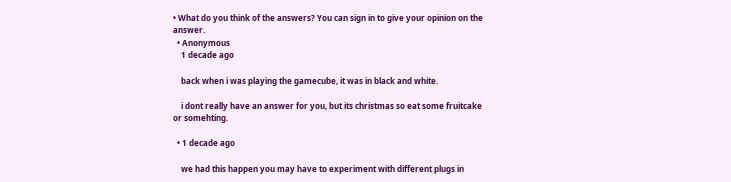• What do you think of the answers? You can sign in to give your opinion on the answer.
  • Anonymous
    1 decade ago

    back when i was playing the gamecube, it was in black and white.

    i dont really have an answer for you, but its christmas so eat some fruitcake or somehting.

  • 1 decade ago

    we had this happen you may have to experiment with different plugs in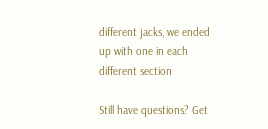different jacks, we ended up with one in each different section

Still have questions? Get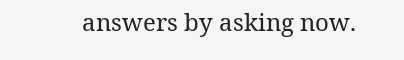answers by asking now.